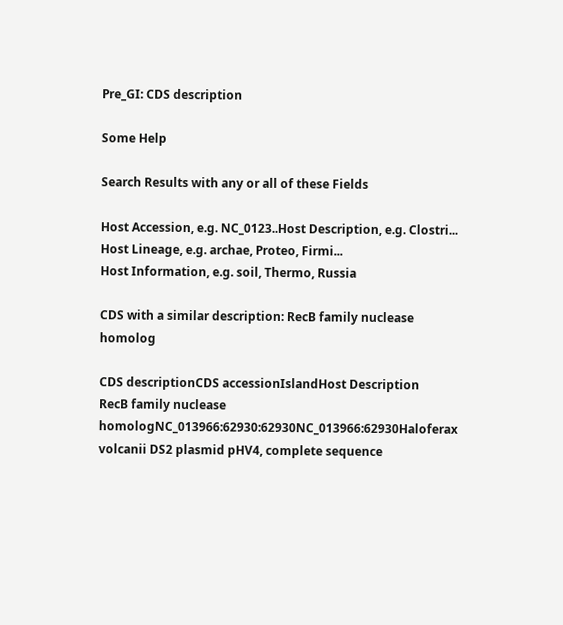Pre_GI: CDS description

Some Help

Search Results with any or all of these Fields

Host Accession, e.g. NC_0123..Host Description, e.g. Clostri...
Host Lineage, e.g. archae, Proteo, Firmi...
Host Information, e.g. soil, Thermo, Russia

CDS with a similar description: RecB family nuclease homolog

CDS descriptionCDS accessionIslandHost Description
RecB family nuclease homologNC_013966:62930:62930NC_013966:62930Haloferax volcanii DS2 plasmid pHV4, complete sequence